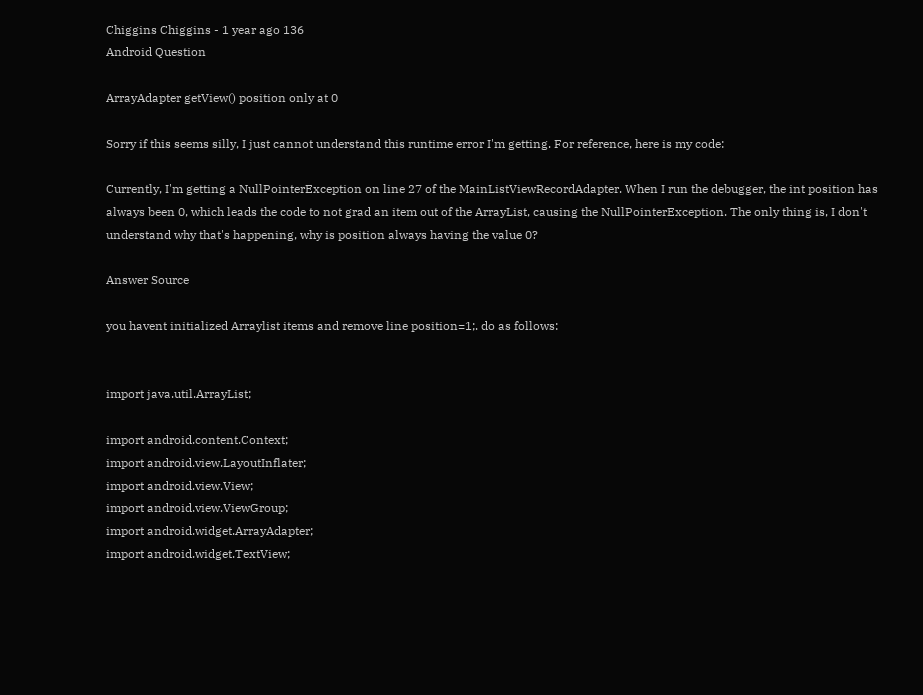Chiggins Chiggins - 1 year ago 136
Android Question

ArrayAdapter getView() position only at 0

Sorry if this seems silly, I just cannot understand this runtime error I'm getting. For reference, here is my code:

Currently, I'm getting a NullPointerException on line 27 of the MainListViewRecordAdapter. When I run the debugger, the int position has always been 0, which leads the code to not grad an item out of the ArrayList, causing the NullPointerException. The only thing is, I don't understand why that's happening, why is position always having the value 0?

Answer Source

you havent initialized Arraylist items and remove line position=1;. do as follows:


import java.util.ArrayList;

import android.content.Context;
import android.view.LayoutInflater;
import android.view.View;
import android.view.ViewGroup;
import android.widget.ArrayAdapter;
import android.widget.TextView;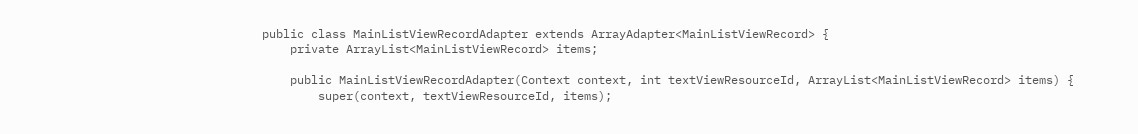public class MainListViewRecordAdapter extends ArrayAdapter<MainListViewRecord> {
    private ArrayList<MainListViewRecord> items;

    public MainListViewRecordAdapter(Context context, int textViewResourceId, ArrayList<MainListViewRecord> items) {
        super(context, textViewResourceId, items);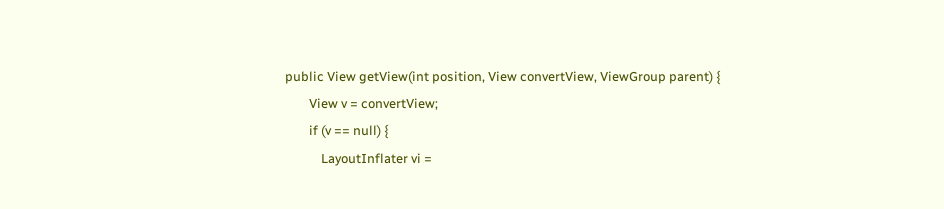public View getView(int position, View convertView, ViewGroup parent) {
        View v = convertView;
        if (v == null) {
            LayoutInflater vi =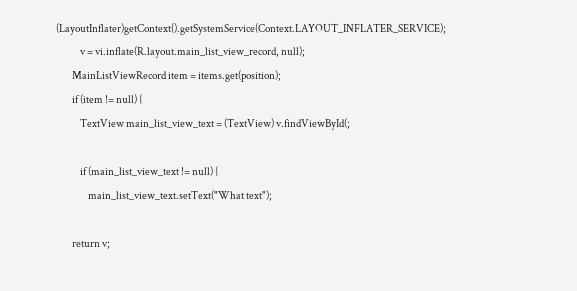(LayoutInflater)getContext().getSystemService(Context.LAYOUT_INFLATER_SERVICE);
            v = vi.inflate(R.layout.main_list_view_record, null);
        MainListViewRecord item = items.get(position);
        if (item != null) {
            TextView main_list_view_text = (TextView) v.findViewById(;

            if (main_list_view_text != null) {
                main_list_view_text.setText("What text");

        return v;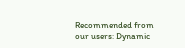Recommended from our users: Dynamic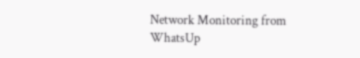Network Monitoring from WhatsUp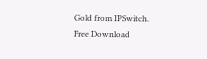Gold from IPSwitch. Free Download